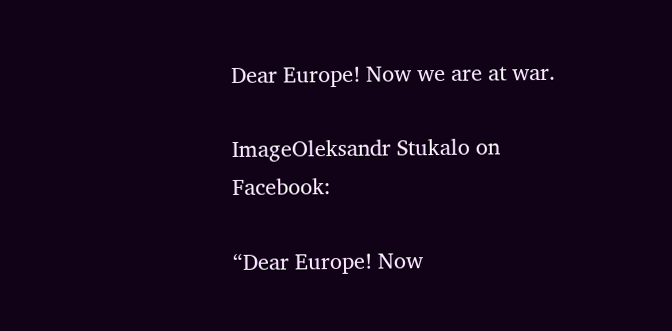Dear Europe! Now we are at war.

ImageOleksandr Stukalo on Facebook:

“Dear Europe! Now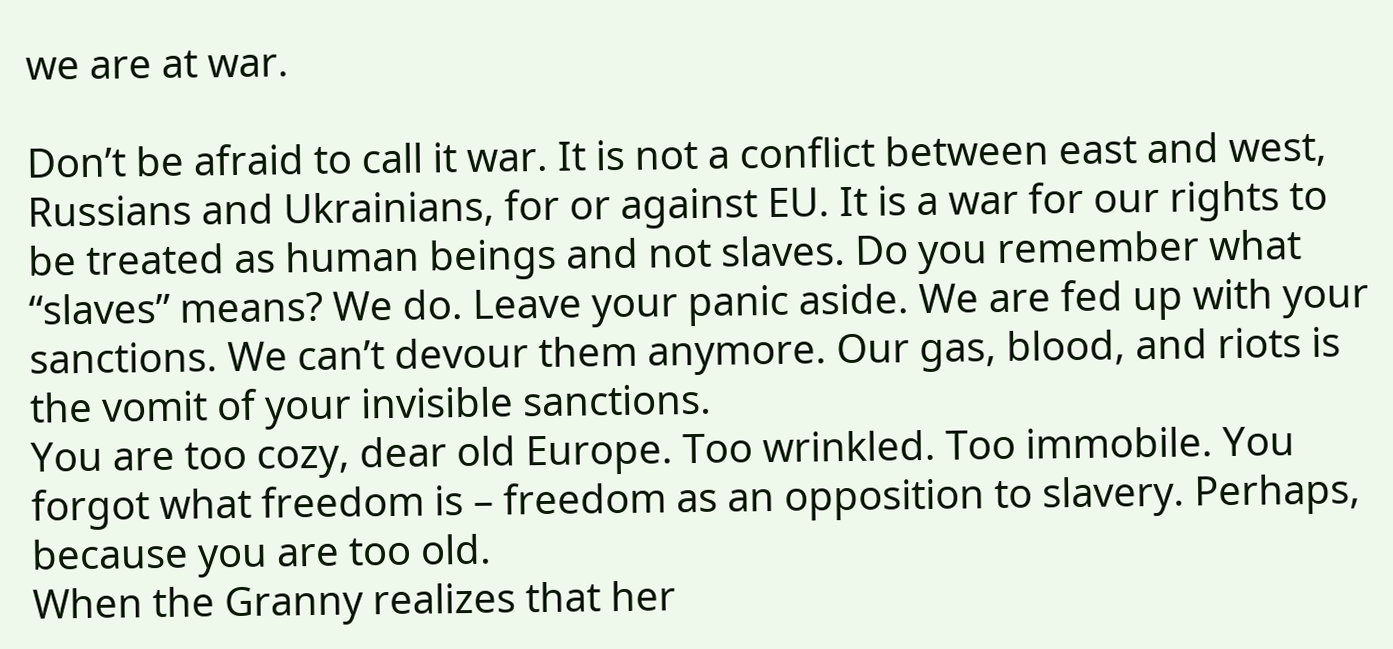we are at war.

Don’t be afraid to call it war. It is not a conflict between east and west, Russians and Ukrainians, for or against EU. It is a war for our rights to be treated as human beings and not slaves. Do you remember what “slaves” means? We do. Leave your panic aside. We are fed up with your sanctions. We can’t devour them anymore. Our gas, blood, and riots is the vomit of your invisible sanctions.
You are too cozy, dear old Europe. Too wrinkled. Too immobile. You forgot what freedom is – freedom as an opposition to slavery. Perhaps, because you are too old.
When the Granny realizes that her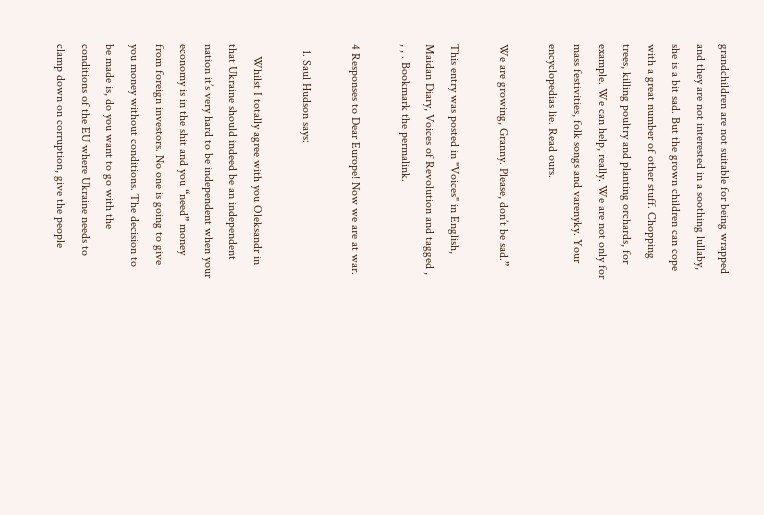grandchildren are not suitable for being wrapped and they are not interested in a soothing lullaby, she is a bit sad. But the grown children can cope with a great number of other stuff. Chopping trees, killing poultry and planting orchards, for example. We can help, really. We are not only for mass festivities, folk songs and varenyky. Your encyclopedias lie. Read ours.

We are growing, Granny. Please, don’t be sad.”

This entry was posted in "Voices" in English, Maidan Diary, Voices of Revolution and tagged , , , . Bookmark the permalink.

4 Responses to Dear Europe! Now we are at war.

  1. Saul Hudson says:

    Whilst I totally agree with you Oleksandr in that Ukraine should indeed be an independent nation it’s very hard to be independent when your economy is in the shit and you “need” money from foreign investors. No one is going to give you money without conditions. The decision to be made is, do you want to go with the conditions of the EU where Ukraine needs to clamp down on corruption, give the people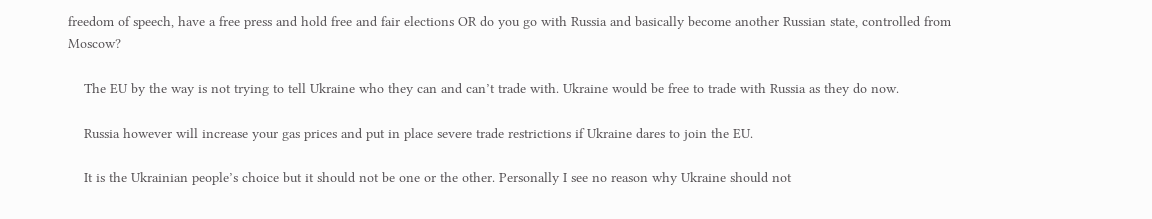freedom of speech, have a free press and hold free and fair elections OR do you go with Russia and basically become another Russian state, controlled from Moscow?

    The EU by the way is not trying to tell Ukraine who they can and can’t trade with. Ukraine would be free to trade with Russia as they do now.

    Russia however will increase your gas prices and put in place severe trade restrictions if Ukraine dares to join the EU.

    It is the Ukrainian people’s choice but it should not be one or the other. Personally I see no reason why Ukraine should not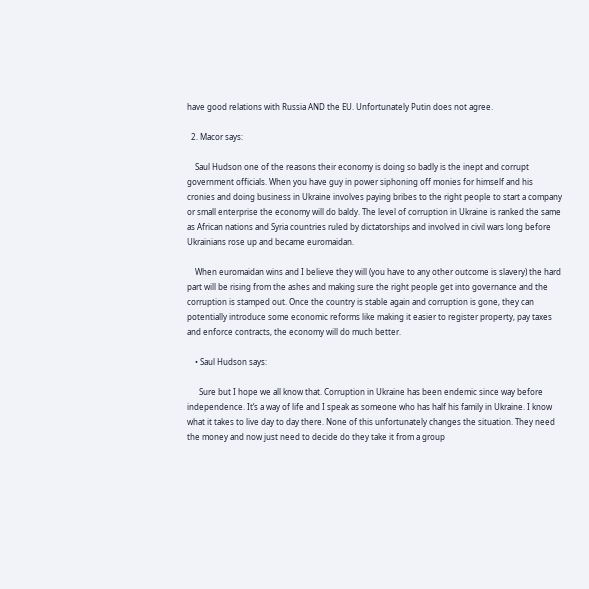have good relations with Russia AND the EU. Unfortunately Putin does not agree.

  2. Macor says:

    Saul Hudson one of the reasons their economy is doing so badly is the inept and corrupt government officials. When you have guy in power siphoning off monies for himself and his cronies and doing business in Ukraine involves paying bribes to the right people to start a company or small enterprise the economy will do baldy. The level of corruption in Ukraine is ranked the same as African nations and Syria countries ruled by dictatorships and involved in civil wars long before Ukrainians rose up and became euromaidan.

    When euromaidan wins and I believe they will (you have to any other outcome is slavery) the hard part will be rising from the ashes and making sure the right people get into governance and the corruption is stamped out. Once the country is stable again and corruption is gone, they can potentially introduce some economic reforms like making it easier to register property, pay taxes and enforce contracts, the economy will do much better.

    • Saul Hudson says:

      Sure but I hope we all know that. Corruption in Ukraine has been endemic since way before independence. It’s a way of life and I speak as someone who has half his family in Ukraine. I know what it takes to live day to day there. None of this unfortunately changes the situation. They need the money and now just need to decide do they take it from a group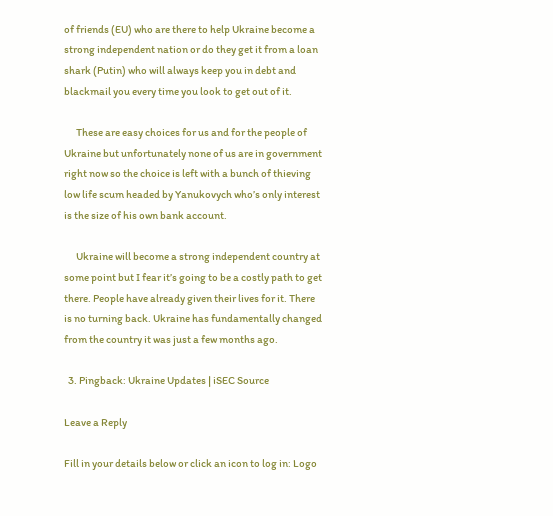of friends (EU) who are there to help Ukraine become a strong independent nation or do they get it from a loan shark (Putin) who will always keep you in debt and blackmail you every time you look to get out of it.

      These are easy choices for us and for the people of Ukraine but unfortunately none of us are in government right now so the choice is left with a bunch of thieving low life scum headed by Yanukovych who’s only interest is the size of his own bank account.

      Ukraine will become a strong independent country at some point but I fear it’s going to be a costly path to get there. People have already given their lives for it. There is no turning back. Ukraine has fundamentally changed from the country it was just a few months ago.

  3. Pingback: Ukraine Updates | iSEC Source

Leave a Reply

Fill in your details below or click an icon to log in: Logo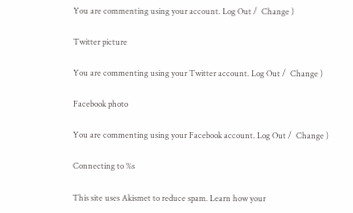You are commenting using your account. Log Out /  Change )

Twitter picture

You are commenting using your Twitter account. Log Out /  Change )

Facebook photo

You are commenting using your Facebook account. Log Out /  Change )

Connecting to %s

This site uses Akismet to reduce spam. Learn how your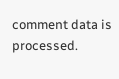comment data is processed.